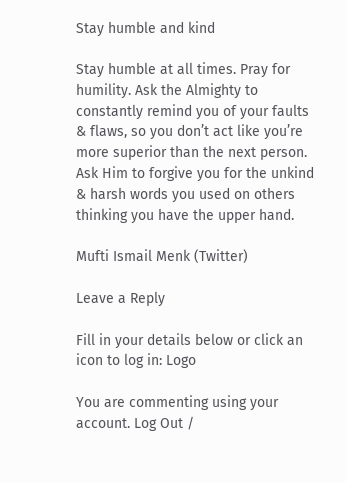Stay humble and kind

Stay humble at all times. Pray for humility. Ask the Almighty to constantly remind you of your faults & flaws, so you don’t act like you’re more superior than the next person. Ask Him to forgive you for the unkind & harsh words you used on others thinking you have the upper hand.

Mufti Ismail Menk (Twitter)

Leave a Reply

Fill in your details below or click an icon to log in: Logo

You are commenting using your account. Log Out /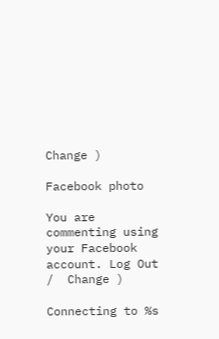Change )

Facebook photo

You are commenting using your Facebook account. Log Out /  Change )

Connecting to %s